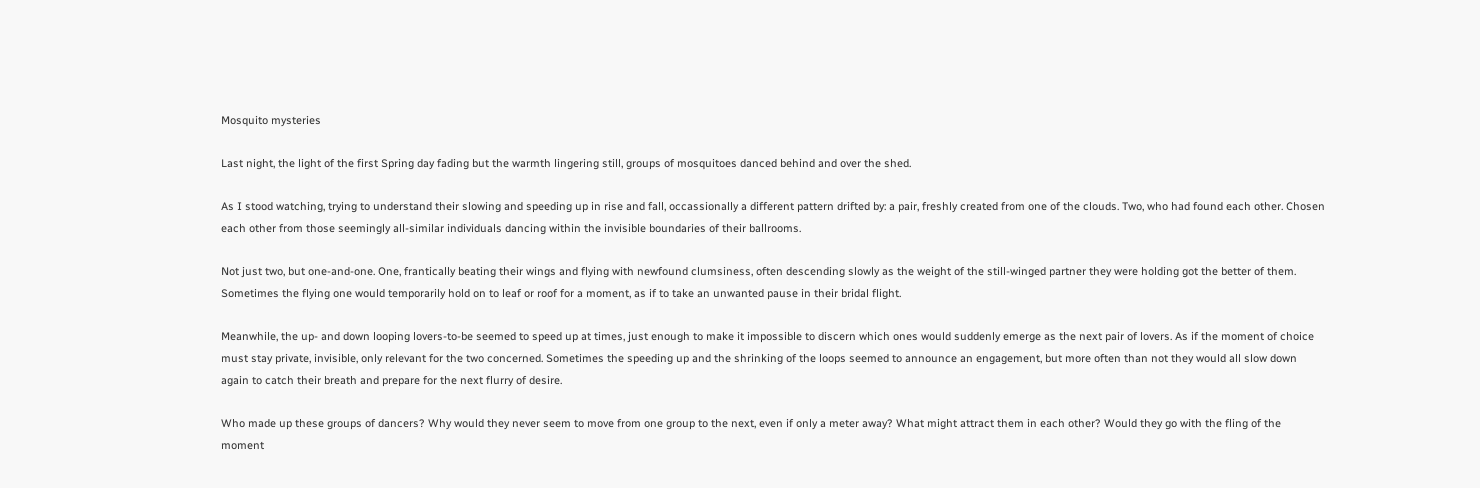Mosquito mysteries

Last night, the light of the first Spring day fading but the warmth lingering still, groups of mosquitoes danced behind and over the shed.

As I stood watching, trying to understand their slowing and speeding up in rise and fall, occassionally a different pattern drifted by: a pair, freshly created from one of the clouds. Two, who had found each other. Chosen each other from those seemingly all-similar individuals dancing within the invisible boundaries of their ballrooms.

Not just two, but one-and-one. One, frantically beating their wings and flying with newfound clumsiness, often descending slowly as the weight of the still-winged partner they were holding got the better of them. Sometimes the flying one would temporarily hold on to leaf or roof for a moment, as if to take an unwanted pause in their bridal flight.

Meanwhile, the up- and down looping lovers-to-be seemed to speed up at times, just enough to make it impossible to discern which ones would suddenly emerge as the next pair of lovers. As if the moment of choice must stay private, invisible, only relevant for the two concerned. Sometimes the speeding up and the shrinking of the loops seemed to announce an engagement, but more often than not they would all slow down again to catch their breath and prepare for the next flurry of desire.

Who made up these groups of dancers? Why would they never seem to move from one group to the next, even if only a meter away? What might attract them in each other? Would they go with the fling of the moment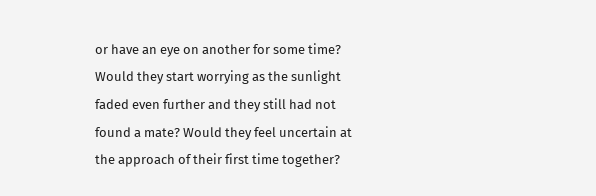or have an eye on another for some time? Would they start worrying as the sunlight faded even further and they still had not found a mate? Would they feel uncertain at the approach of their first time together?